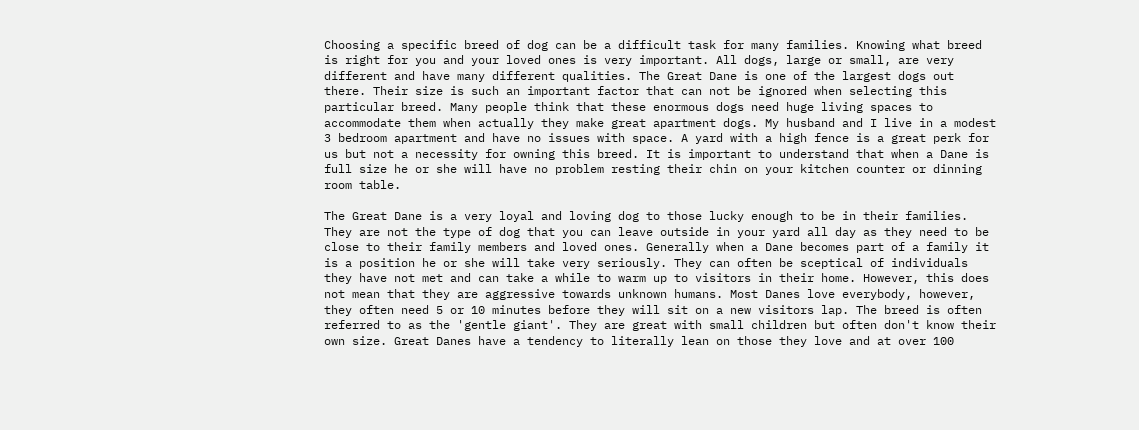Choosing a specific breed of dog can be a difficult task for many families. Knowing what breed is right for you and your loved ones is very important. All dogs, large or small, are very different and have many different qualities. The Great Dane is one of the largest dogs out there. Their size is such an important factor that can not be ignored when selecting this particular breed. Many people think that these enormous dogs need huge living spaces to accommodate them when actually they make great apartment dogs. My husband and I live in a modest 3 bedroom apartment and have no issues with space. A yard with a high fence is a great perk for us but not a necessity for owning this breed. It is important to understand that when a Dane is full size he or she will have no problem resting their chin on your kitchen counter or dinning room table.

The Great Dane is a very loyal and loving dog to those lucky enough to be in their families. They are not the type of dog that you can leave outside in your yard all day as they need to be close to their family members and loved ones. Generally when a Dane becomes part of a family it is a position he or she will take very seriously. They can often be sceptical of individuals they have not met and can take a while to warm up to visitors in their home. However, this does not mean that they are aggressive towards unknown humans. Most Danes love everybody, however, they often need 5 or 10 minutes before they will sit on a new visitors lap. The breed is often referred to as the 'gentle giant'. They are great with small children but often don't know their own size. Great Danes have a tendency to literally lean on those they love and at over 100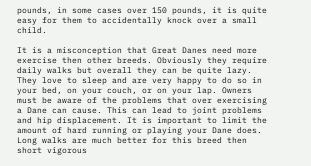pounds, in some cases over 150 pounds, it is quite easy for them to accidentally knock over a small child.

It is a misconception that Great Danes need more exercise then other breeds. Obviously they require daily walks but overall they can be quite lazy. They love to sleep and are very happy to do so in your bed, on your couch, or on your lap. Owners must be aware of the problems that over exercising a Dane can cause. This can lead to joint problems and hip displacement. It is important to limit the amount of hard running or playing your Dane does. Long walks are much better for this breed then short vigorous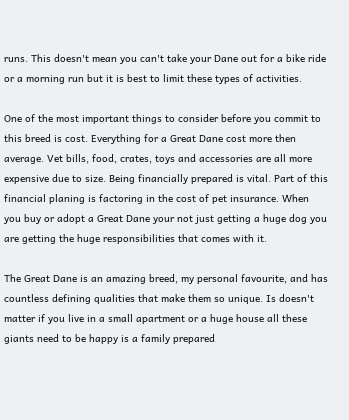runs. This doesn't mean you can't take your Dane out for a bike ride or a morning run but it is best to limit these types of activities.

One of the most important things to consider before you commit to this breed is cost. Everything for a Great Dane cost more then average. Vet bills, food, crates, toys and accessories are all more expensive due to size. Being financially prepared is vital. Part of this financial planing is factoring in the cost of pet insurance. When you buy or adopt a Great Dane your not just getting a huge dog you are getting the huge responsibilities that comes with it.

The Great Dane is an amazing breed, my personal favourite, and has countless defining qualities that make them so unique. Is doesn't matter if you live in a small apartment or a huge house all these giants need to be happy is a family prepared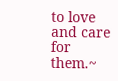to love and care for them.~